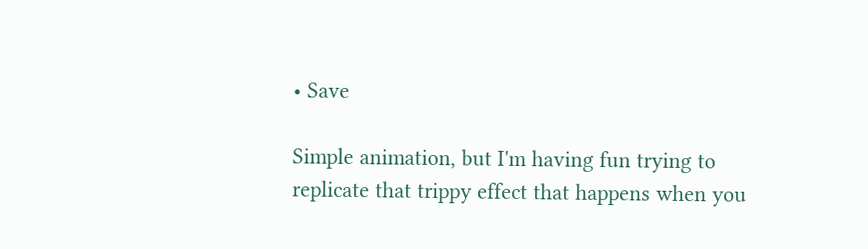• Save

Simple animation, but I'm having fun trying to replicate that trippy effect that happens when you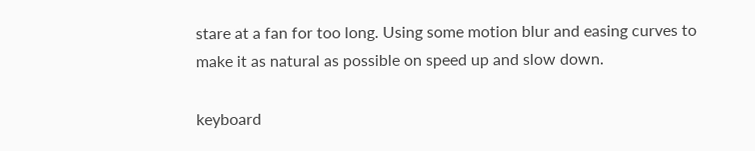stare at a fan for too long. Using some motion blur and easing curves to make it as natural as possible on speed up and slow down.

keyboard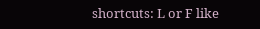shortcuts: L or F like